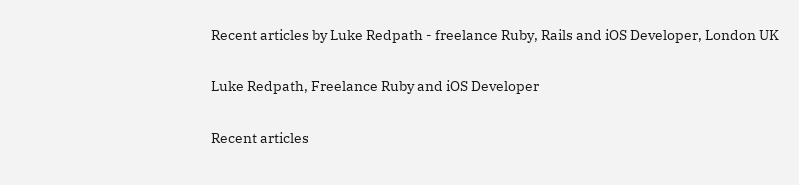Recent articles by Luke Redpath - freelance Ruby, Rails and iOS Developer, London UK

Luke Redpath, Freelance Ruby and iOS Developer

Recent articles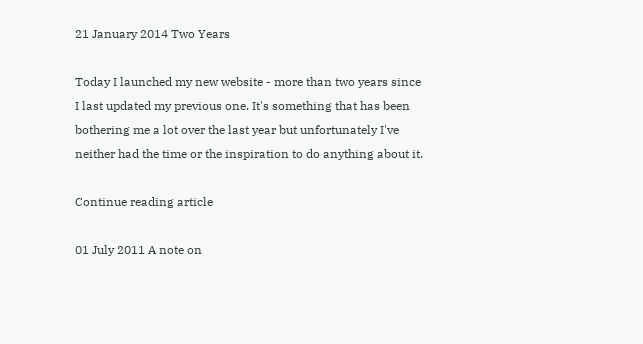21 January 2014 Two Years

Today I launched my new website - more than two years since I last updated my previous one. It's something that has been bothering me a lot over the last year but unfortunately I've neither had the time or the inspiration to do anything about it.

Continue reading article

01 July 2011 A note on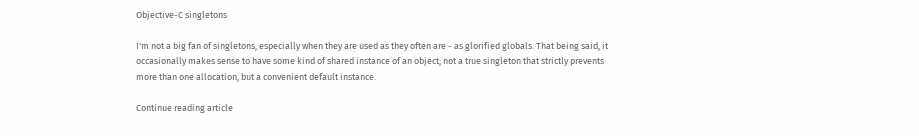Objective-C singletons

I'm not a big fan of singletons, especially when they are used as they often are - as glorified globals. That being said, it occasionally makes sense to have some kind of shared instance of an object; not a true singleton that strictly prevents more than one allocation, but a convenient default instance.

Continue reading article